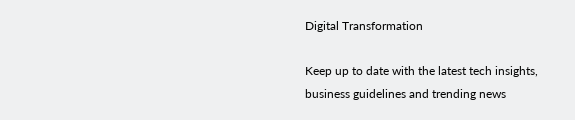Digital Transformation

Keep up to date with the latest tech insights, business guidelines and trending news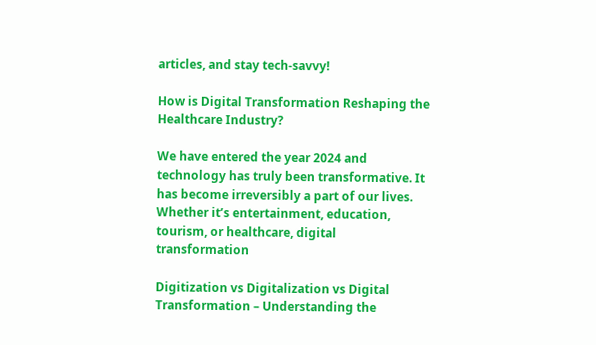articles, and stay tech-savvy!

How is Digital Transformation Reshaping the Healthcare Industry?

We have entered the year 2024 and technology has truly been transformative. It has become irreversibly a part of our lives. Whether it’s entertainment, education, tourism, or healthcare, digital transformation

Digitization vs Digitalization vs Digital Transformation – Understanding the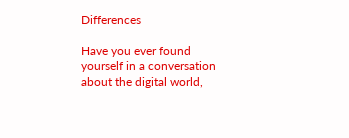Differences

Have you ever found yourself in a conversation about the digital world,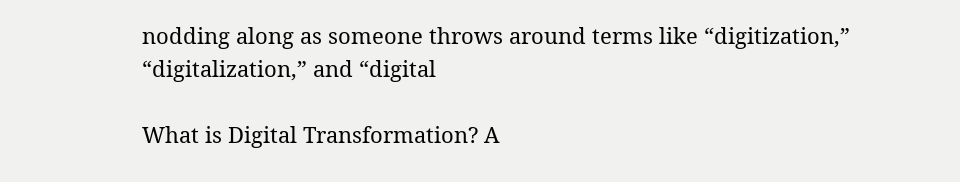nodding along as someone throws around terms like “digitization,” “digitalization,” and “digital

What is Digital Transformation? A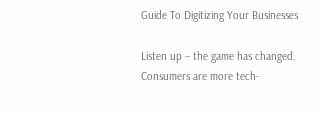Guide To Digitizing Your Businesses

Listen up – the game has changed. Consumers are more tech-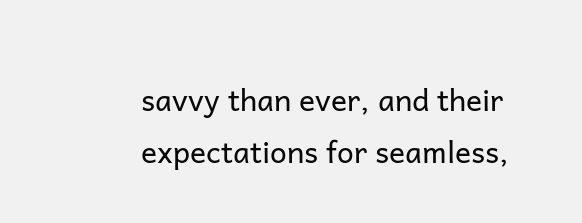savvy than ever, and their expectations for seamless,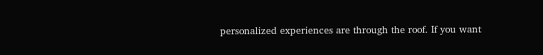personalized experiences are through the roof. If you want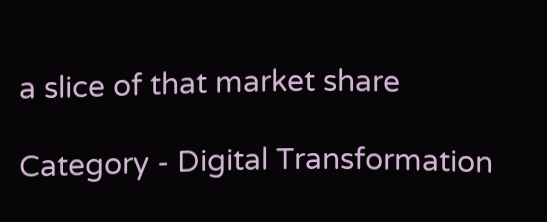a slice of that market share

Category - Digital Transformation